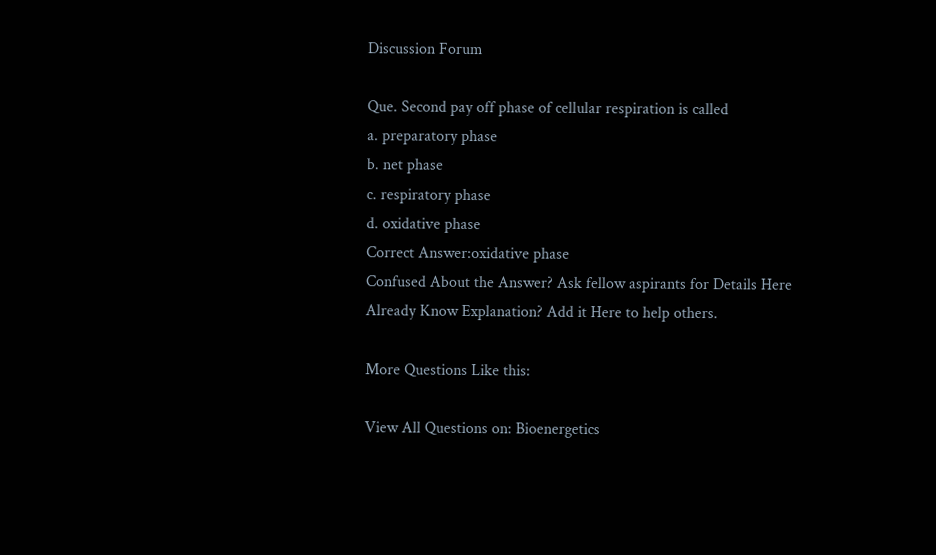Discussion Forum

Que. Second pay off phase of cellular respiration is called
a. preparatory phase
b. net phase
c. respiratory phase
d. oxidative phase
Correct Answer:oxidative phase
Confused About the Answer? Ask fellow aspirants for Details Here
Already Know Explanation? Add it Here to help others.

More Questions Like this:

View All Questions on: Bioenergetics